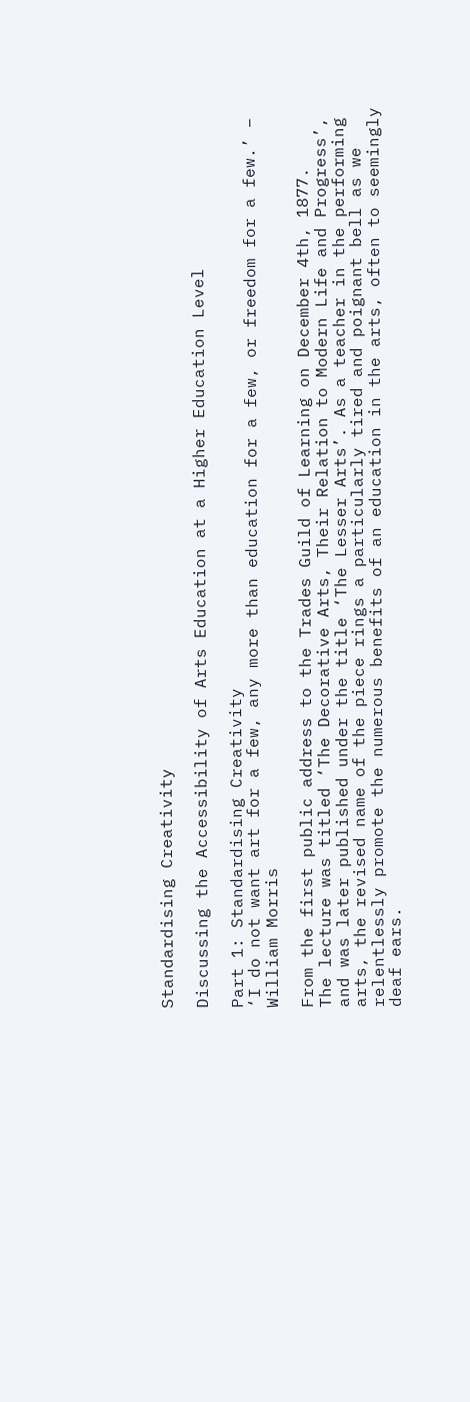Standardising Creativity

Discussing the Accessibility of Arts Education at a Higher Education Level

Part 1: Standardising Creativity
‘I do not want art for a few, any more than education for a few, or freedom for a few.’ – William Morris

From the first public address to the Trades Guild of Learning on December 4th, 1877.
The lecture was titled ‘The Decorative Arts, Their Relation to Modern Life and Progress’, and was later published under the title ‘The Lesser Arts’. As a teacher in the performing arts, the revised name of the piece rings a particularly tired and poignant bell as we relentlessly promote the numerous benefits of an education in the arts, often to seemingly deaf ears.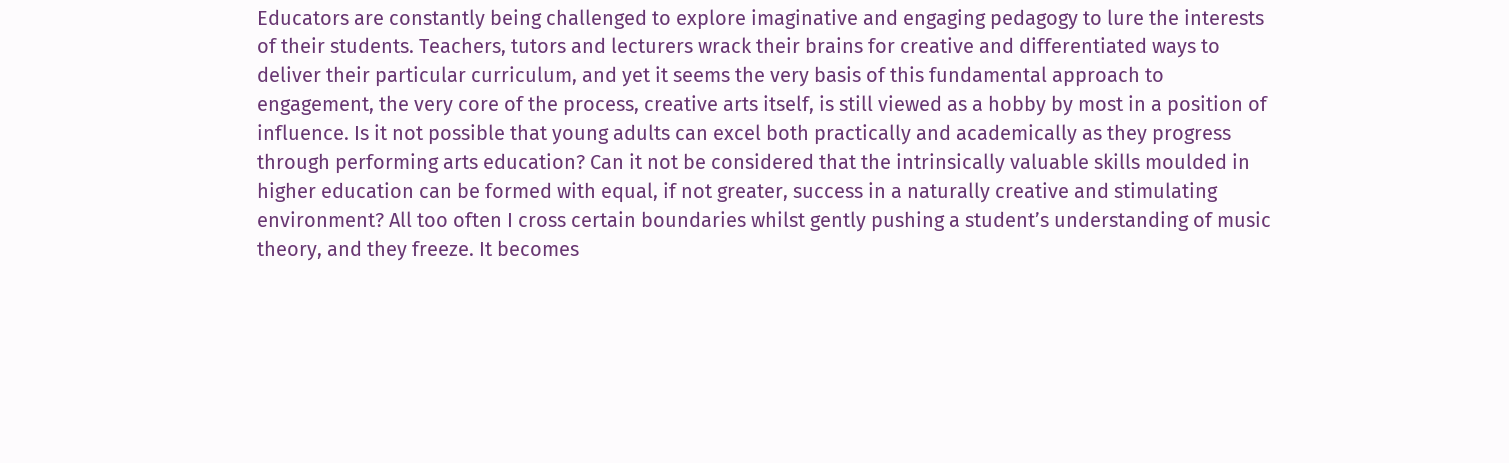Educators are constantly being challenged to explore imaginative and engaging pedagogy to lure the interests of their students. Teachers, tutors and lecturers wrack their brains for creative and differentiated ways to deliver their particular curriculum, and yet it seems the very basis of this fundamental approach to engagement, the very core of the process, creative arts itself, is still viewed as a hobby by most in a position of influence. Is it not possible that young adults can excel both practically and academically as they progress through performing arts education? Can it not be considered that the intrinsically valuable skills moulded in higher education can be formed with equal, if not greater, success in a naturally creative and stimulating environment? All too often I cross certain boundaries whilst gently pushing a student’s understanding of music theory, and they freeze. It becomes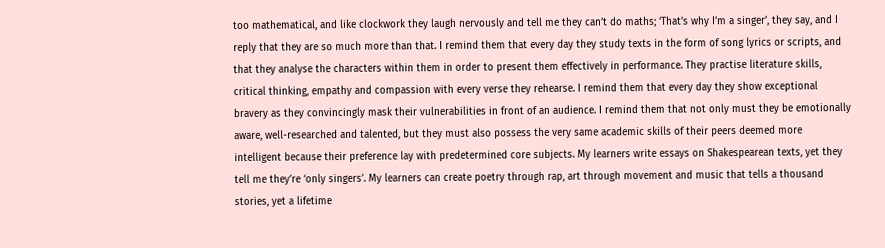too mathematical, and like clockwork they laugh nervously and tell me they can’t do maths; ‘That’s why I’m a singer’, they say, and I reply that they are so much more than that. I remind them that every day they study texts in the form of song lyrics or scripts, and that they analyse the characters within them in order to present them effectively in performance. They practise literature skills, critical thinking, empathy and compassion with every verse they rehearse. I remind them that every day they show exceptional bravery as they convincingly mask their vulnerabilities in front of an audience. I remind them that not only must they be emotionally aware, well-researched and talented, but they must also possess the very same academic skills of their peers deemed more intelligent because their preference lay with predetermined core subjects. My learners write essays on Shakespearean texts, yet they tell me they’re ‘only singers’. My learners can create poetry through rap, art through movement and music that tells a thousand stories, yet a lifetime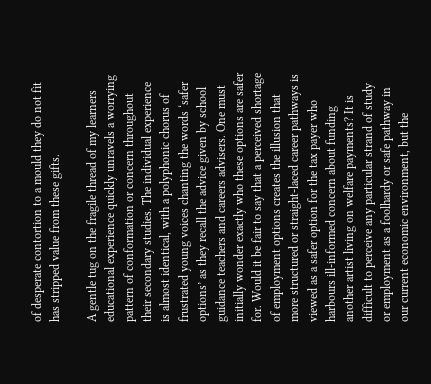of desperate contortion to a mould they do not fit has stripped value from these gifts.

A gentle tug on the fragile thread of my learners educational experience quickly unravels a worrying pattern of conformation or concern throughout their secondary studies. The individual experience is almost identical, with a polyphonic chorus of frustrated young voices chanting the words ‘safer options’ as they recall the advice given by school guidance teachers and careers advisers. One must initially wonder exactly who these options are safer for. Would it be fair to say that a perceived shortage of employment options creates the illusion that more structured or straight-laced career pathways is viewed as a safer option for the tax payer who harbours ill-informed concern about funding another artist living on welfare payments? It is difficult to perceive any particular strand of study or employment as a foolhardy or safe pathway in our current economic environment, but the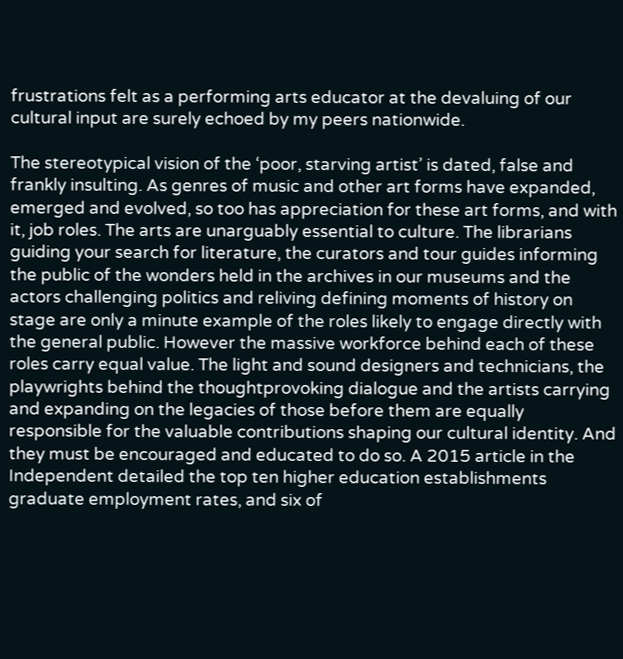frustrations felt as a performing arts educator at the devaluing of our cultural input are surely echoed by my peers nationwide.

The stereotypical vision of the ‘poor, starving artist’ is dated, false and frankly insulting. As genres of music and other art forms have expanded, emerged and evolved, so too has appreciation for these art forms, and with it, job roles. The arts are unarguably essential to culture. The librarians guiding your search for literature, the curators and tour guides informing the public of the wonders held in the archives in our museums and the actors challenging politics and reliving defining moments of history on stage are only a minute example of the roles likely to engage directly with the general public. However the massive workforce behind each of these roles carry equal value. The light and sound designers and technicians, the playwrights behind the thoughtprovoking dialogue and the artists carrying and expanding on the legacies of those before them are equally responsible for the valuable contributions shaping our cultural identity. And they must be encouraged and educated to do so. A 2015 article in the Independent detailed the top ten higher education establishments graduate employment rates, and six of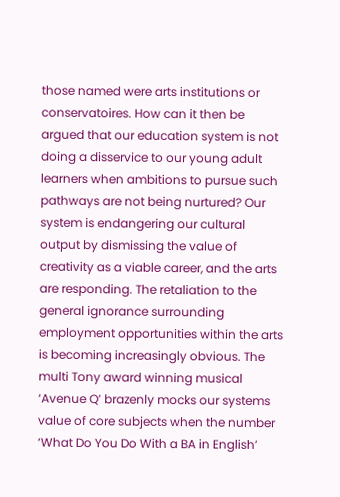those named were arts institutions or conservatoires. How can it then be argued that our education system is not doing a disservice to our young adult learners when ambitions to pursue such pathways are not being nurtured? Our system is endangering our cultural output by dismissing the value of creativity as a viable career, and the arts are responding. The retaliation to the general ignorance surrounding employment opportunities within the arts is becoming increasingly obvious. The multi Tony award winning musical ‘Avenue Q’ brazenly mocks our systems value of core subjects when the number ‘What Do You Do With a BA in English’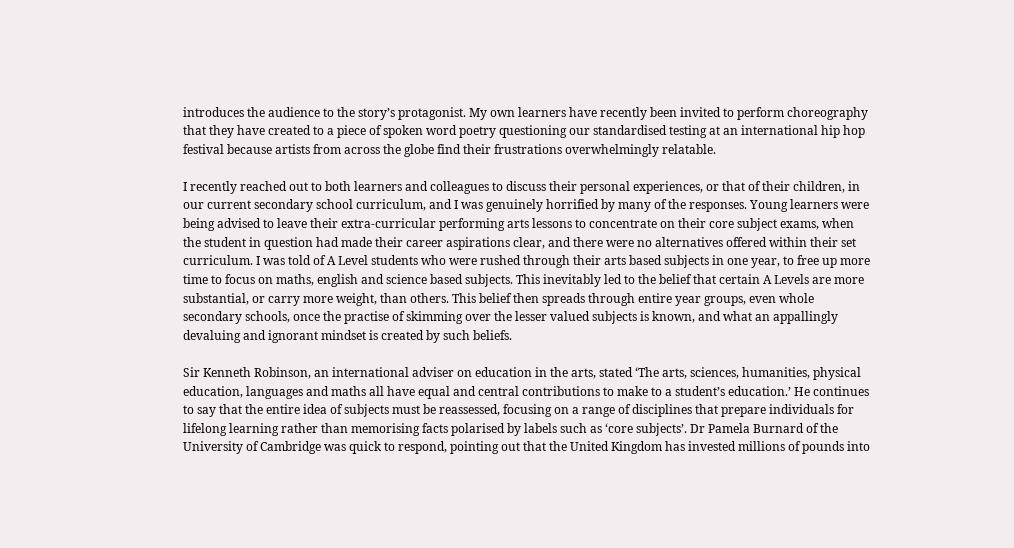introduces the audience to the story’s protagonist. My own learners have recently been invited to perform choreography that they have created to a piece of spoken word poetry questioning our standardised testing at an international hip hop festival because artists from across the globe find their frustrations overwhelmingly relatable.

I recently reached out to both learners and colleagues to discuss their personal experiences, or that of their children, in our current secondary school curriculum, and I was genuinely horrified by many of the responses. Young learners were being advised to leave their extra-curricular performing arts lessons to concentrate on their core subject exams, when the student in question had made their career aspirations clear, and there were no alternatives offered within their set curriculum. I was told of A Level students who were rushed through their arts based subjects in one year, to free up more time to focus on maths, english and science based subjects. This inevitably led to the belief that certain A Levels are more substantial, or carry more weight, than others. This belief then spreads through entire year groups, even whole secondary schools, once the practise of skimming over the lesser valued subjects is known, and what an appallingly devaluing and ignorant mindset is created by such beliefs.

Sir Kenneth Robinson, an international adviser on education in the arts, stated ‘The arts, sciences, humanities, physical education, languages and maths all have equal and central contributions to make to a student’s education.’ He continues to say that the entire idea of subjects must be reassessed, focusing on a range of disciplines that prepare individuals for lifelong learning rather than memorising facts polarised by labels such as ‘core subjects’. Dr Pamela Burnard of the University of Cambridge was quick to respond, pointing out that the United Kingdom has invested millions of pounds into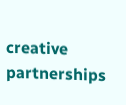creative partnerships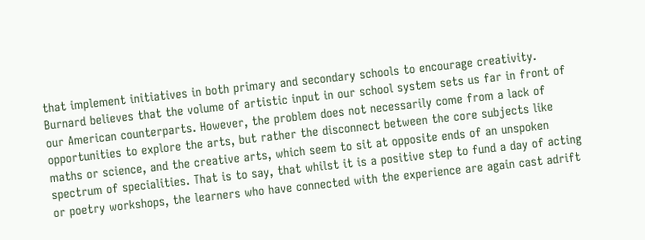that implement initiatives in both primary and secondary schools to encourage creativity. Burnard believes that the volume of artistic input in our school system sets us far in front of our American counterparts. However, the problem does not necessarily come from a lack of opportunities to explore the arts, but rather the disconnect between the core subjects like maths or science, and the creative arts, which seem to sit at opposite ends of an unspoken spectrum of specialities. That is to say, that whilst it is a positive step to fund a day of acting or poetry workshops, the learners who have connected with the experience are again cast adrift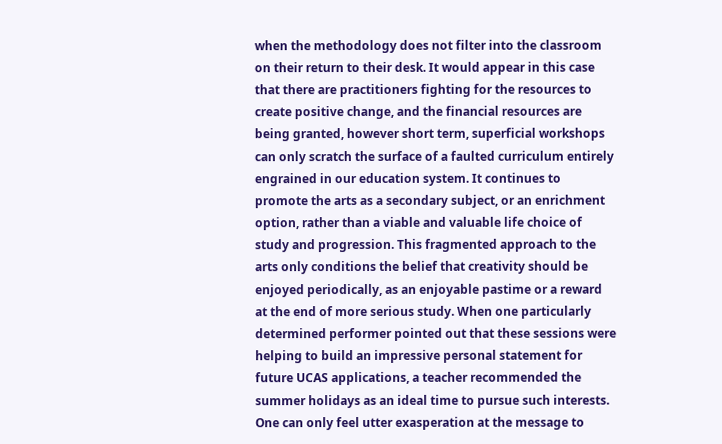when the methodology does not filter into the classroom on their return to their desk. It would appear in this case that there are practitioners fighting for the resources to create positive change, and the financial resources are being granted, however short term, superficial workshops can only scratch the surface of a faulted curriculum entirely engrained in our education system. It continues to promote the arts as a secondary subject, or an enrichment option, rather than a viable and valuable life choice of study and progression. This fragmented approach to the arts only conditions the belief that creativity should be enjoyed periodically, as an enjoyable pastime or a reward at the end of more serious study. When one particularly determined performer pointed out that these sessions were helping to build an impressive personal statement for future UCAS applications, a teacher recommended the summer holidays as an ideal time to pursue such interests. One can only feel utter exasperation at the message to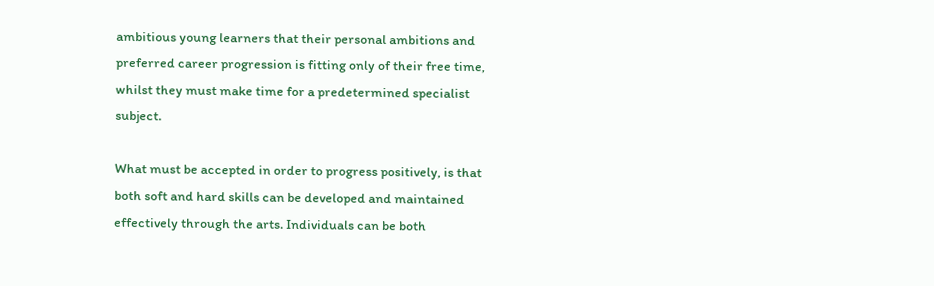ambitious young learners that their personal ambitions and preferred career progression is fitting only of their free time, whilst they must make time for a predetermined specialist subject.

What must be accepted in order to progress positively, is that both soft and hard skills can be developed and maintained effectively through the arts. Individuals can be both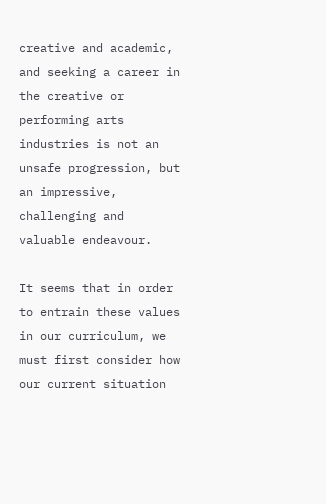creative and academic, and seeking a career in the creative or performing arts industries is not an unsafe progression, but an impressive, challenging and valuable endeavour.

It seems that in order to entrain these values in our curriculum, we must first consider how our current situation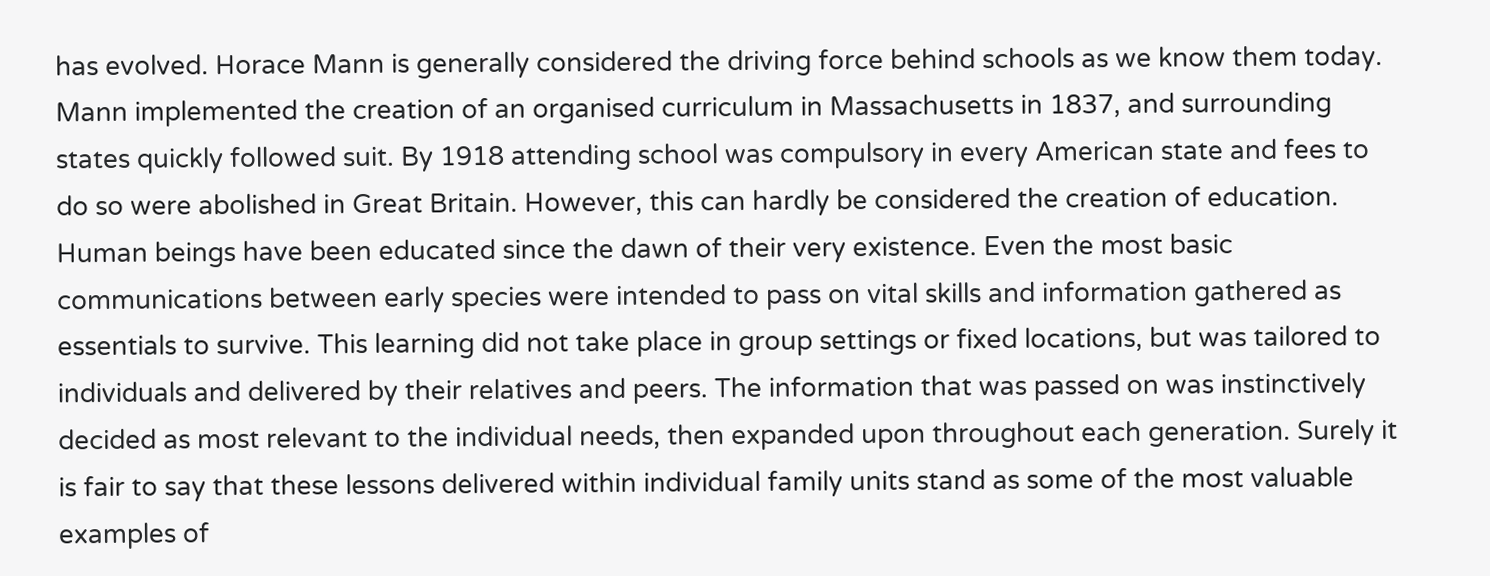has evolved. Horace Mann is generally considered the driving force behind schools as we know them today. Mann implemented the creation of an organised curriculum in Massachusetts in 1837, and surrounding states quickly followed suit. By 1918 attending school was compulsory in every American state and fees to do so were abolished in Great Britain. However, this can hardly be considered the creation of education. Human beings have been educated since the dawn of their very existence. Even the most basic communications between early species were intended to pass on vital skills and information gathered as essentials to survive. This learning did not take place in group settings or fixed locations, but was tailored to individuals and delivered by their relatives and peers. The information that was passed on was instinctively decided as most relevant to the individual needs, then expanded upon throughout each generation. Surely it is fair to say that these lessons delivered within individual family units stand as some of the most valuable examples of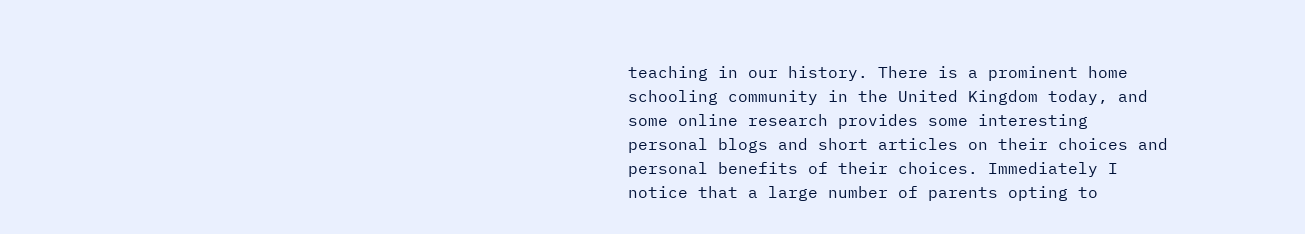teaching in our history. There is a prominent home schooling community in the United Kingdom today, and some online research provides some interesting personal blogs and short articles on their choices and personal benefits of their choices. Immediately I notice that a large number of parents opting to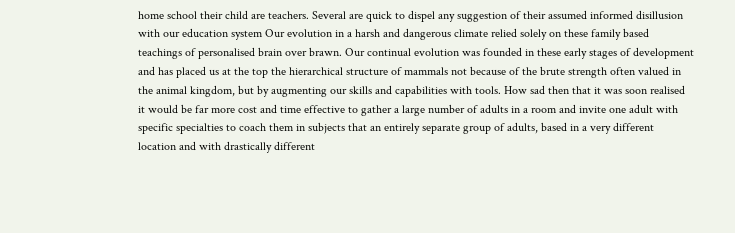home school their child are teachers. Several are quick to dispel any suggestion of their assumed informed disillusion with our education system Our evolution in a harsh and dangerous climate relied solely on these family based teachings of personalised brain over brawn. Our continual evolution was founded in these early stages of development and has placed us at the top the hierarchical structure of mammals not because of the brute strength often valued in the animal kingdom, but by augmenting our skills and capabilities with tools. How sad then that it was soon realised it would be far more cost and time effective to gather a large number of adults in a room and invite one adult with specific specialties to coach them in subjects that an entirely separate group of adults, based in a very different location and with drastically different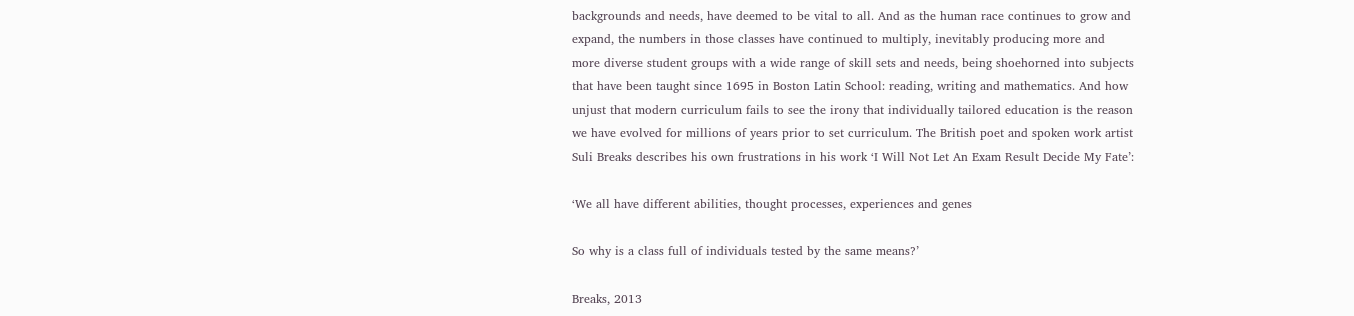backgrounds and needs, have deemed to be vital to all. And as the human race continues to grow and expand, the numbers in those classes have continued to multiply, inevitably producing more and more diverse student groups with a wide range of skill sets and needs, being shoehorned into subjects that have been taught since 1695 in Boston Latin School: reading, writing and mathematics. And how unjust that modern curriculum fails to see the irony that individually tailored education is the reason we have evolved for millions of years prior to set curriculum. The British poet and spoken work artist Suli Breaks describes his own frustrations in his work ‘I Will Not Let An Exam Result Decide My Fate’:

‘We all have different abilities, thought processes, experiences and genes

So why is a class full of individuals tested by the same means?’

Breaks, 2013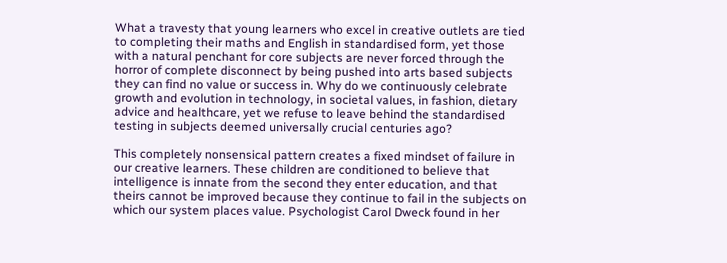What a travesty that young learners who excel in creative outlets are tied to completing their maths and English in standardised form, yet those with a natural penchant for core subjects are never forced through the horror of complete disconnect by being pushed into arts based subjects they can find no value or success in. Why do we continuously celebrate growth and evolution in technology, in societal values, in fashion, dietary advice and healthcare, yet we refuse to leave behind the standardised testing in subjects deemed universally crucial centuries ago?

This completely nonsensical pattern creates a fixed mindset of failure in our creative learners. These children are conditioned to believe that intelligence is innate from the second they enter education, and that theirs cannot be improved because they continue to fail in the subjects on which our system places value. Psychologist Carol Dweck found in her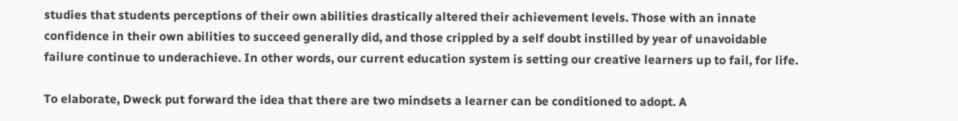studies that students perceptions of their own abilities drastically altered their achievement levels. Those with an innate confidence in their own abilities to succeed generally did, and those crippled by a self doubt instilled by year of unavoidable failure continue to underachieve. In other words, our current education system is setting our creative learners up to fail, for life.

To elaborate, Dweck put forward the idea that there are two mindsets a learner can be conditioned to adopt. A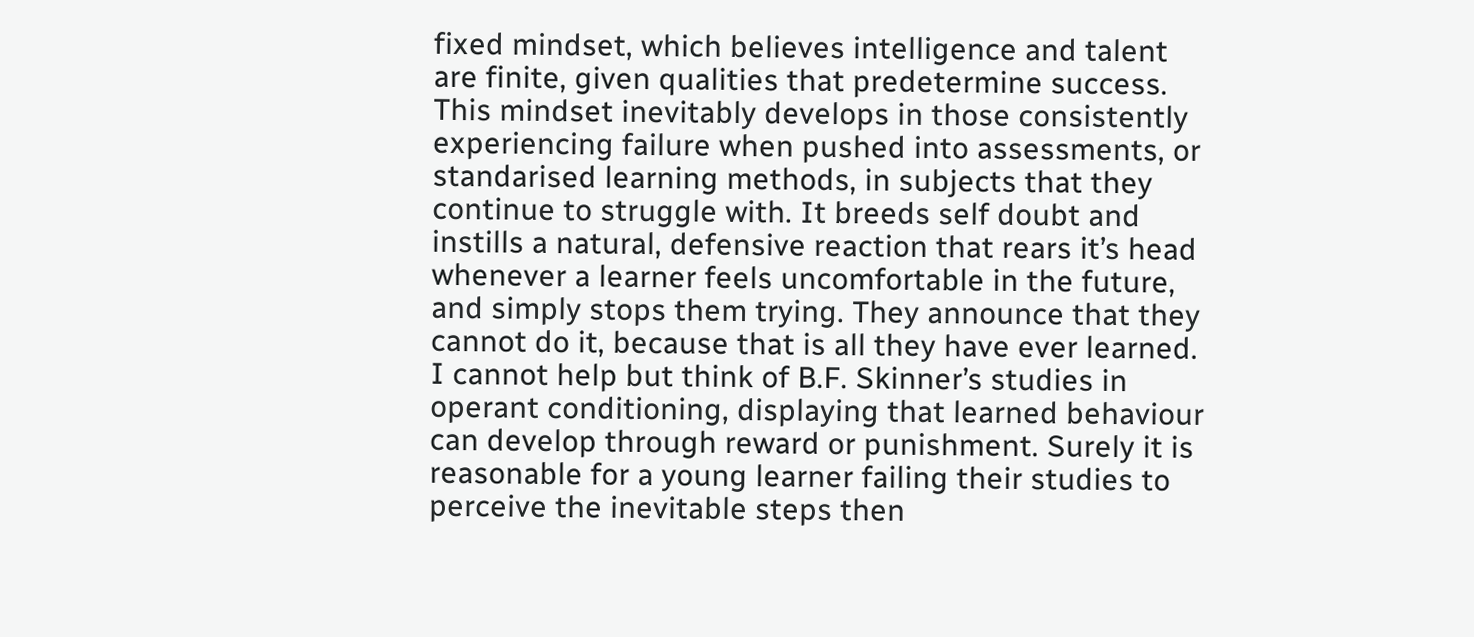fixed mindset, which believes intelligence and talent are finite, given qualities that predetermine success. This mindset inevitably develops in those consistently experiencing failure when pushed into assessments, or standarised learning methods, in subjects that they continue to struggle with. It breeds self doubt and instills a natural, defensive reaction that rears it’s head whenever a learner feels uncomfortable in the future, and simply stops them trying. They announce that they cannot do it, because that is all they have ever learned. I cannot help but think of B.F. Skinner’s studies in operant conditioning, displaying that learned behaviour can develop through reward or punishment. Surely it is reasonable for a young learner failing their studies to perceive the inevitable steps then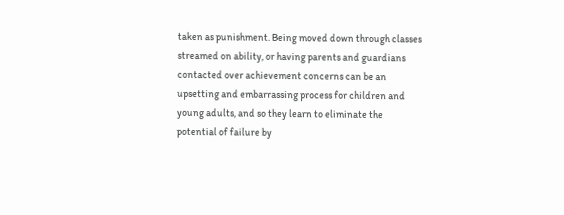taken as punishment. Being moved down through classes streamed on ability, or having parents and guardians contacted over achievement concerns can be an upsetting and embarrassing process for children and young adults, and so they learn to eliminate the potential of failure by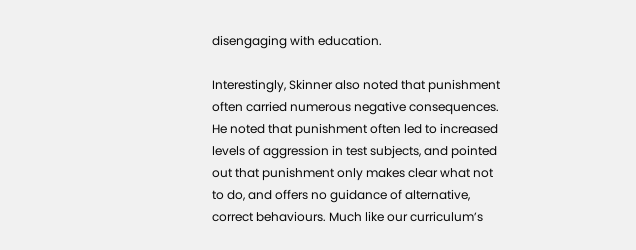disengaging with education.

Interestingly, Skinner also noted that punishment often carried numerous negative consequences. He noted that punishment often led to increased levels of aggression in test subjects, and pointed out that punishment only makes clear what not to do, and offers no guidance of alternative, correct behaviours. Much like our curriculum’s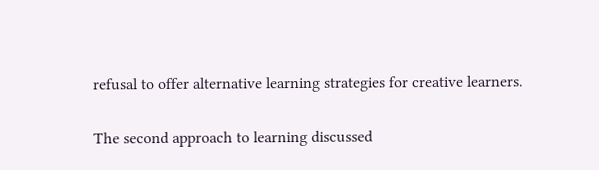refusal to offer alternative learning strategies for creative learners.

The second approach to learning discussed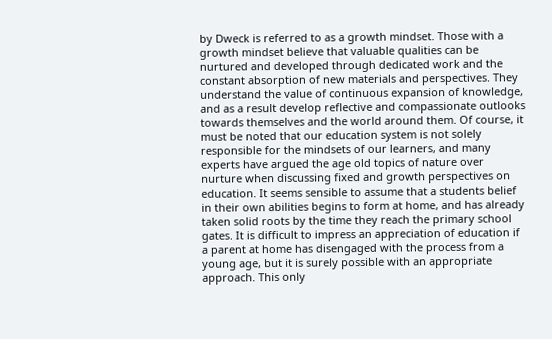by Dweck is referred to as a growth mindset. Those with a growth mindset believe that valuable qualities can be nurtured and developed through dedicated work and the constant absorption of new materials and perspectives. They understand the value of continuous expansion of knowledge, and as a result develop reflective and compassionate outlooks towards themselves and the world around them. Of course, it must be noted that our education system is not solely responsible for the mindsets of our learners, and many experts have argued the age old topics of nature over nurture when discussing fixed and growth perspectives on education. It seems sensible to assume that a students belief in their own abilities begins to form at home, and has already taken solid roots by the time they reach the primary school gates. It is difficult to impress an appreciation of education if a parent at home has disengaged with the process from a young age, but it is surely possible with an appropriate approach. This only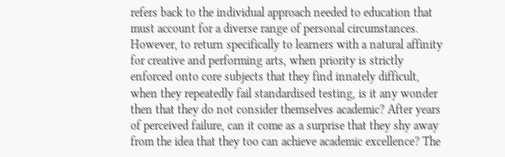refers back to the individual approach needed to education that must account for a diverse range of personal circumstances. However, to return specifically to learners with a natural affinity for creative and performing arts, when priority is strictly enforced onto core subjects that they find innately difficult, when they repeatedly fail standardised testing, is it any wonder then that they do not consider themselves academic? After years of perceived failure, can it come as a surprise that they shy away from the idea that they too can achieve academic excellence? The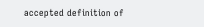accepted definition of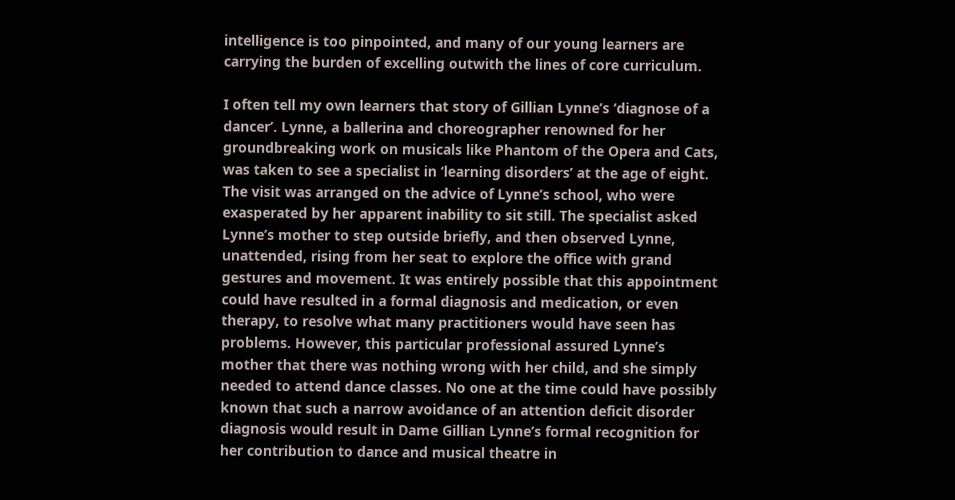intelligence is too pinpointed, and many of our young learners are carrying the burden of excelling outwith the lines of core curriculum.

I often tell my own learners that story of Gillian Lynne’s ‘diagnose of a dancer’. Lynne, a ballerina and choreographer renowned for her groundbreaking work on musicals like Phantom of the Opera and Cats, was taken to see a specialist in ‘learning disorders’ at the age of eight. The visit was arranged on the advice of Lynne’s school, who were exasperated by her apparent inability to sit still. The specialist asked Lynne’s mother to step outside briefly, and then observed Lynne, unattended, rising from her seat to explore the office with grand gestures and movement. It was entirely possible that this appointment could have resulted in a formal diagnosis and medication, or even therapy, to resolve what many practitioners would have seen has problems. However, this particular professional assured Lynne’s mother that there was nothing wrong with her child, and she simply needed to attend dance classes. No one at the time could have possibly known that such a narrow avoidance of an attention deficit disorder diagnosis would result in Dame Gillian Lynne’s formal recognition for her contribution to dance and musical theatre in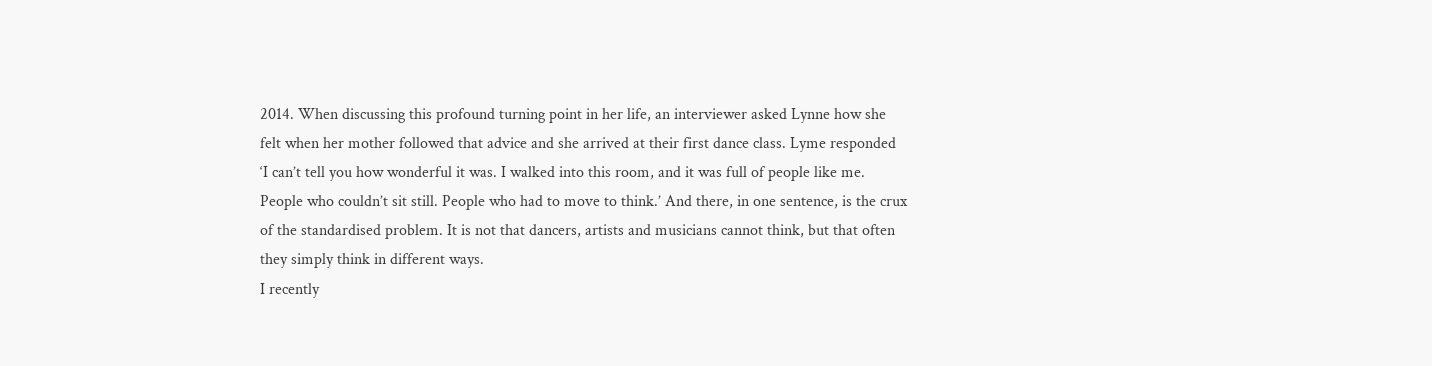2014. When discussing this profound turning point in her life, an interviewer asked Lynne how she felt when her mother followed that advice and she arrived at their first dance class. Lyme responded ‘I can’t tell you how wonderful it was. I walked into this room, and it was full of people like me. People who couldn’t sit still. People who had to move to think.’ And there, in one sentence, is the crux of the standardised problem. It is not that dancers, artists and musicians cannot think, but that often they simply think in different ways.
I recently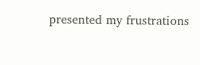presented my frustrations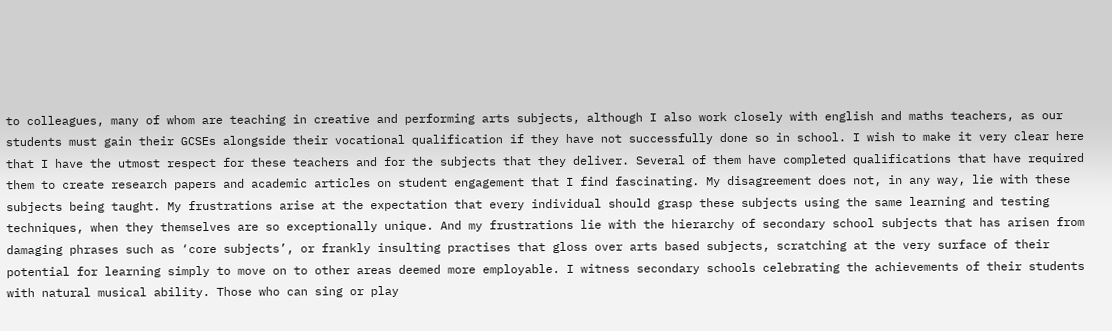to colleagues, many of whom are teaching in creative and performing arts subjects, although I also work closely with english and maths teachers, as our students must gain their GCSEs alongside their vocational qualification if they have not successfully done so in school. I wish to make it very clear here that I have the utmost respect for these teachers and for the subjects that they deliver. Several of them have completed qualifications that have required them to create research papers and academic articles on student engagement that I find fascinating. My disagreement does not, in any way, lie with these subjects being taught. My frustrations arise at the expectation that every individual should grasp these subjects using the same learning and testing techniques, when they themselves are so exceptionally unique. And my frustrations lie with the hierarchy of secondary school subjects that has arisen from damaging phrases such as ‘core subjects’, or frankly insulting practises that gloss over arts based subjects, scratching at the very surface of their potential for learning simply to move on to other areas deemed more employable. I witness secondary schools celebrating the achievements of their students with natural musical ability. Those who can sing or play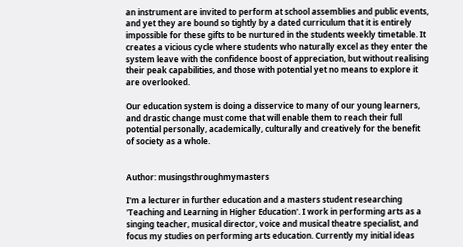an instrument are invited to perform at school assemblies and public events, and yet they are bound so tightly by a dated curriculum that it is entirely impossible for these gifts to be nurtured in the students weekly timetable. It creates a vicious cycle where students who naturally excel as they enter the system leave with the confidence boost of appreciation, but without realising their peak capabilities, and those with potential yet no means to explore it are overlooked.

Our education system is doing a disservice to many of our young learners, and drastic change must come that will enable them to reach their full potential personally, academically, culturally and creatively for the benefit of society as a whole.


Author: musingsthroughmymasters

I'm a lecturer in further education and a masters student researching 'Teaching and Learning in Higher Education'. I work in performing arts as a singing teacher, musical director, voice and musical theatre specialist, and focus my studies on performing arts education. Currently my initial ideas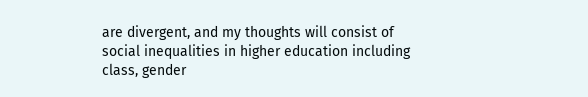are divergent, and my thoughts will consist of social inequalities in higher education including class, gender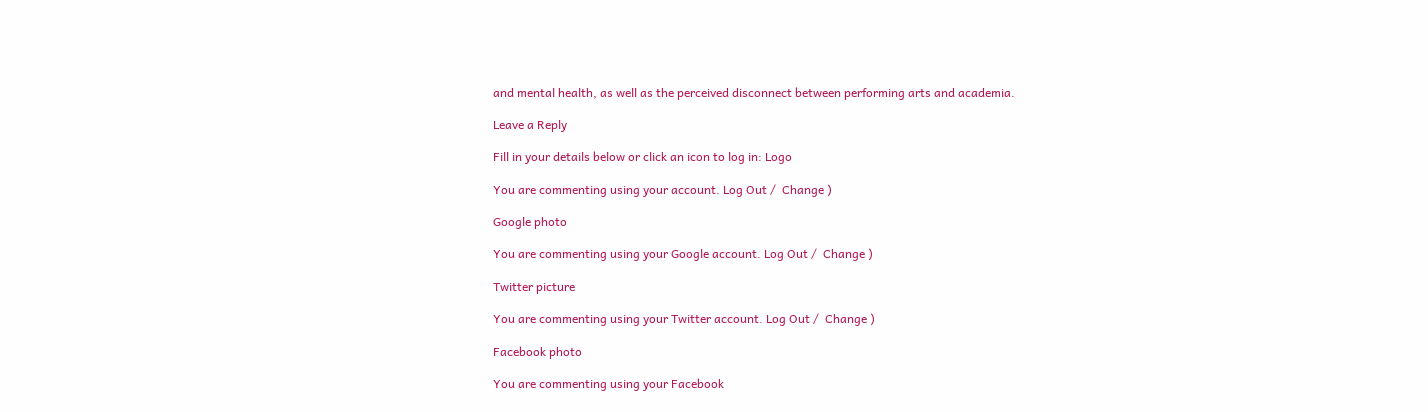and mental health, as well as the perceived disconnect between performing arts and academia.

Leave a Reply

Fill in your details below or click an icon to log in: Logo

You are commenting using your account. Log Out /  Change )

Google photo

You are commenting using your Google account. Log Out /  Change )

Twitter picture

You are commenting using your Twitter account. Log Out /  Change )

Facebook photo

You are commenting using your Facebook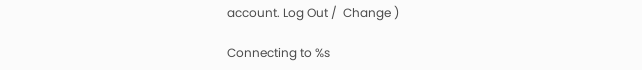account. Log Out /  Change )

Connecting to %s